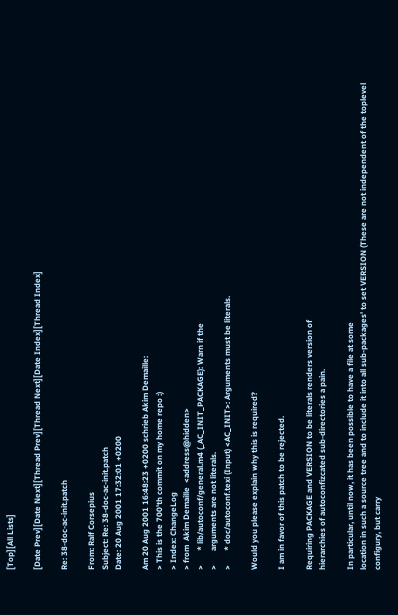[Top][All Lists]

[Date Prev][Date Next][Thread Prev][Thread Next][Date Index][Thread Index]

Re: 38-doc-ac-init.patch

From: Ralf Corsepius
Subject: Re: 38-doc-ac-init.patch
Date: 20 Aug 2001 17:32:01 +0200

Am 20 Aug 2001 16:48:23 +0200 schrieb Akim Demaille:
> This is the 700'th commit on my home repo :)
> Index: ChangeLog
> from  Akim Demaille  <address@hidden>
>       * lib/autoconf/general.m4 (_AC_INIT_PACKAGE): Warn if the
>       arguments are not literals.
>       * doc/autoconf.texi (Input) <AC_INIT>: Arguments must be literals.

Would you please explain why this is required?

I am in favor of this patch to be rejected.

Requiring PACKAGE and VERSION to be literals renders version of
hierarchies of autoconfizcated sub-directories a pain.

In particular, until now, it has been possible to have a file at some
location in such a source tree and to include it into all sub-packages' to set VERSION (These are not independent of the toplevel
configury, but carry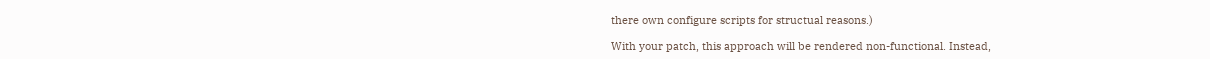there own configure scripts for structual reasons.)

With your patch, this approach will be rendered non-functional. Instead,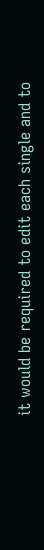it would be required to edit each single and to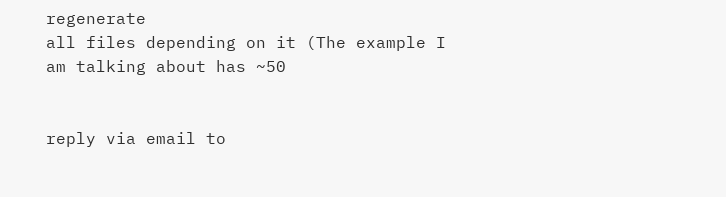regenerate
all files depending on it (The example I am talking about has ~50


reply via email to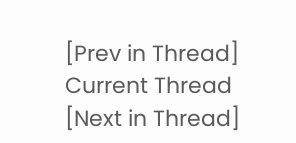[Prev in Thread] Current Thread [Next in Thread]